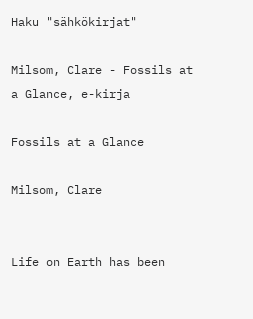Haku "sähkökirjat"

Milsom, Clare - Fossils at a Glance, e-kirja

Fossils at a Glance

Milsom, Clare


Life on Earth has been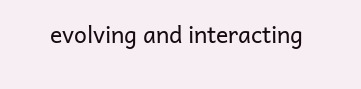evolving and interacting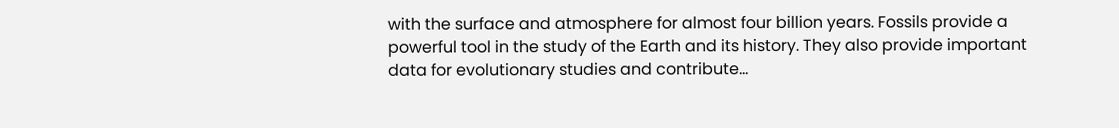with the surface and atmosphere for almost four billion years. Fossils provide a powerful tool in the study of the Earth and its history. They also provide important data for evolutionary studies and contribute…